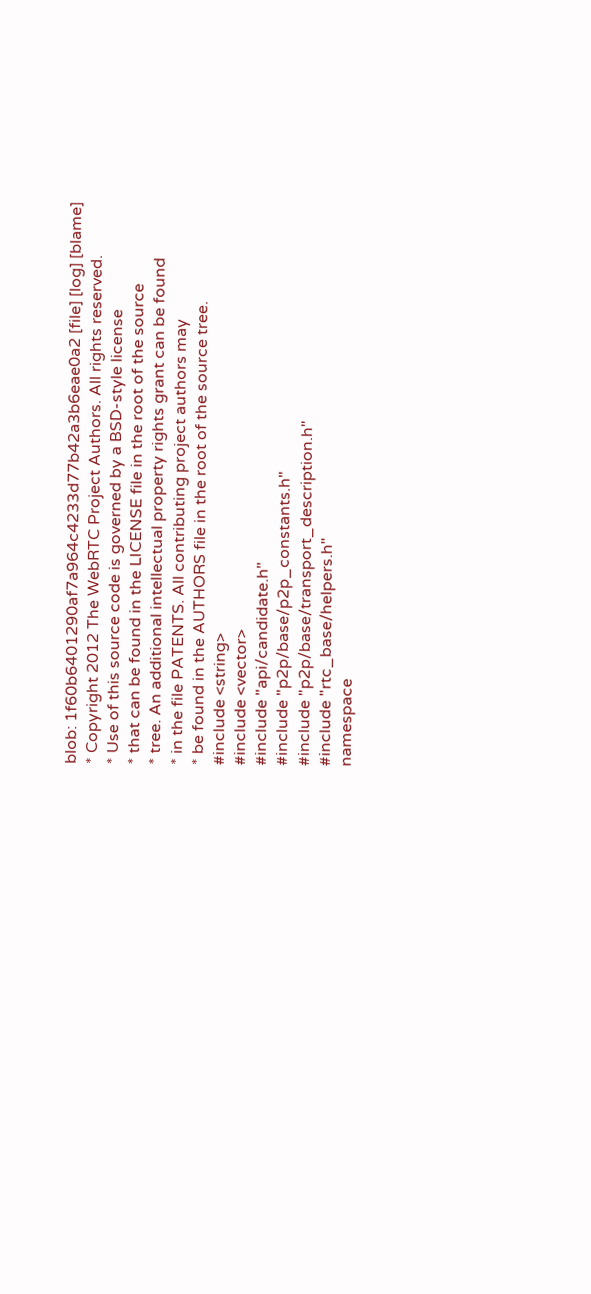blob: 1f60b6401290af7a964c4233d77b42a3b6eae0a2 [file] [log] [blame]
* Copyright 2012 The WebRTC Project Authors. All rights reserved.
* Use of this source code is governed by a BSD-style license
* that can be found in the LICENSE file in the root of the source
* tree. An additional intellectual property rights grant can be found
* in the file PATENTS. All contributing project authors may
* be found in the AUTHORS file in the root of the source tree.
#include <string>
#include <vector>
#include "api/candidate.h"
#include "p2p/base/p2p_constants.h"
#include "p2p/base/transport_description.h"
#include "rtc_base/helpers.h"
namespace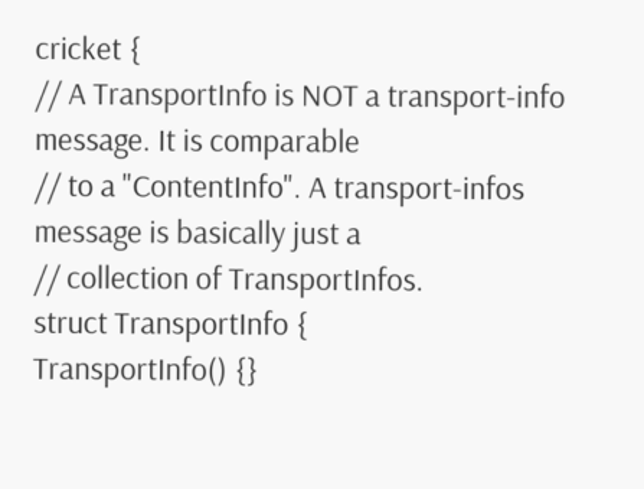cricket {
// A TransportInfo is NOT a transport-info message. It is comparable
// to a "ContentInfo". A transport-infos message is basically just a
// collection of TransportInfos.
struct TransportInfo {
TransportInfo() {}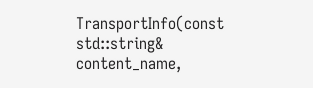TransportInfo(const std::string& content_name,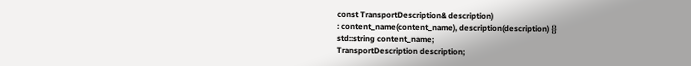const TransportDescription& description)
: content_name(content_name), description(description) {}
std::string content_name;
TransportDescription description;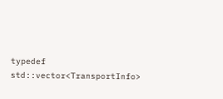typedef std::vector<TransportInfo>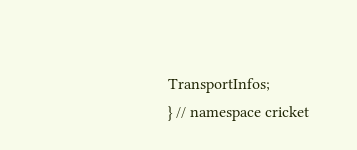TransportInfos;
} // namespace cricket